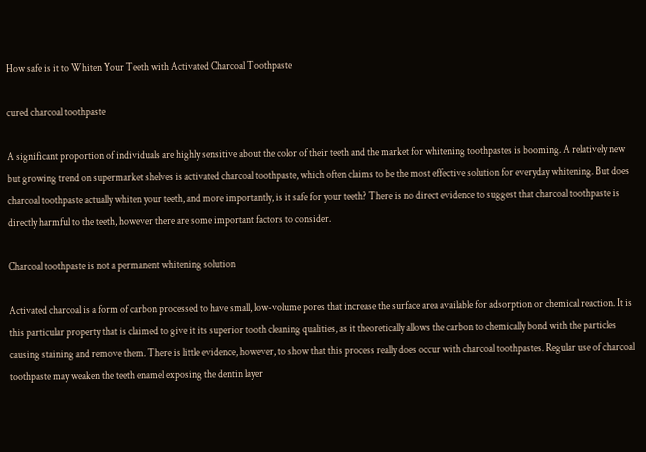How safe is it to Whiten Your Teeth with Activated Charcoal Toothpaste

cured charcoal toothpaste

A significant proportion of individuals are highly sensitive about the color of their teeth and the market for whitening toothpastes is booming. A relatively new but growing trend on supermarket shelves is activated charcoal toothpaste, which often claims to be the most effective solution for everyday whitening. But does charcoal toothpaste actually whiten your teeth, and more importantly, is it safe for your teeth? There is no direct evidence to suggest that charcoal toothpaste is directly harmful to the teeth, however there are some important factors to consider.

Charcoal toothpaste is not a permanent whitening solution

Activated charcoal is a form of carbon processed to have small, low-volume pores that increase the surface area available for adsorption or chemical reaction. It is this particular property that is claimed to give it its superior tooth cleaning qualities, as it theoretically allows the carbon to chemically bond with the particles causing staining and remove them. There is little evidence, however, to show that this process really does occur with charcoal toothpastes. Regular use of charcoal toothpaste may weaken the teeth enamel exposing the dentin layer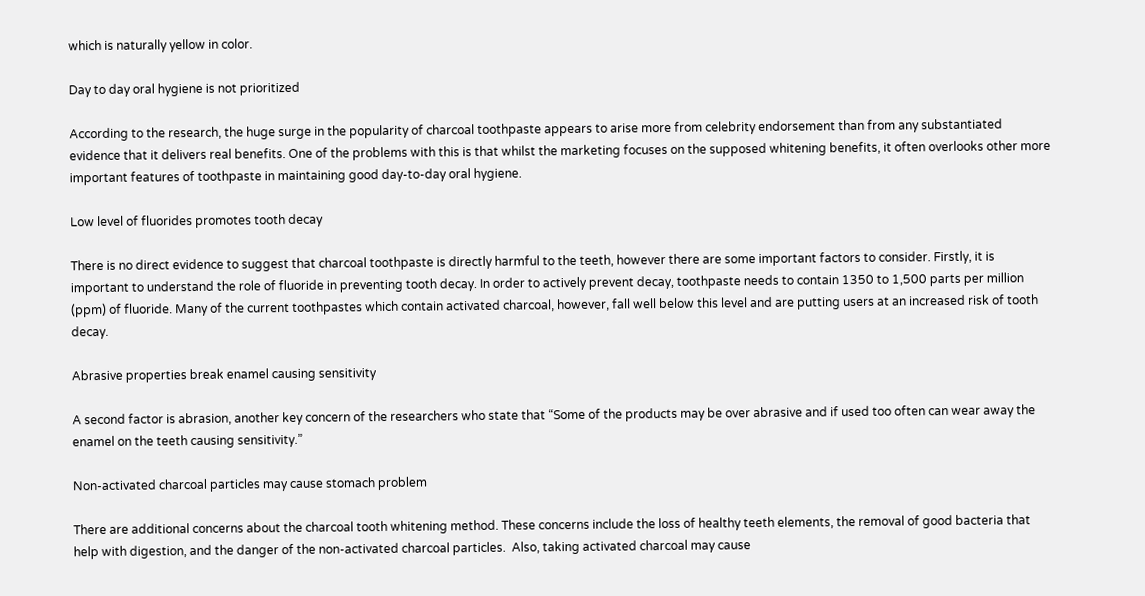which is naturally yellow in color.

Day to day oral hygiene is not prioritized

According to the research, the huge surge in the popularity of charcoal toothpaste appears to arise more from celebrity endorsement than from any substantiated evidence that it delivers real benefits. One of the problems with this is that whilst the marketing focuses on the supposed whitening benefits, it often overlooks other more important features of toothpaste in maintaining good day-to-day oral hygiene.

Low level of fluorides promotes tooth decay

There is no direct evidence to suggest that charcoal toothpaste is directly harmful to the teeth, however there are some important factors to consider. Firstly, it is important to understand the role of fluoride in preventing tooth decay. In order to actively prevent decay, toothpaste needs to contain 1350 to 1,500 parts per million (ppm) of fluoride. Many of the current toothpastes which contain activated charcoal, however, fall well below this level and are putting users at an increased risk of tooth decay.

Abrasive properties break enamel causing sensitivity

A second factor is abrasion, another key concern of the researchers who state that “Some of the products may be over abrasive and if used too often can wear away the enamel on the teeth causing sensitivity.”

Non-activated charcoal particles may cause stomach problem

There are additional concerns about the charcoal tooth whitening method. These concerns include the loss of healthy teeth elements, the removal of good bacteria that help with digestion, and the danger of the non-activated charcoal particles.  Also, taking activated charcoal may cause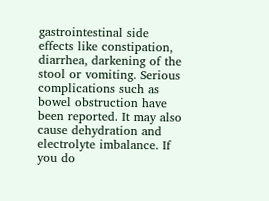gastrointestinal side effects like constipation, diarrhea, darkening of the stool or vomiting. Serious complications such as bowel obstruction have been reported. It may also cause dehydration and electrolyte imbalance. If you do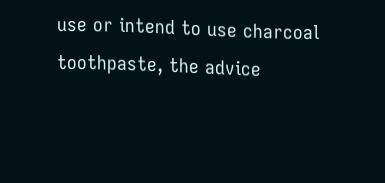use or intend to use charcoal toothpaste, the advice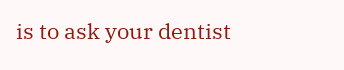is to ask your dentist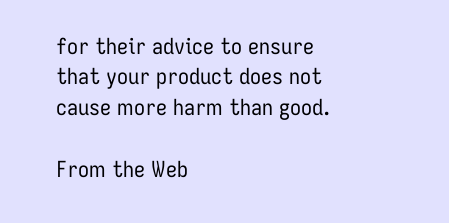for their advice to ensure that your product does not cause more harm than good.

From the Web